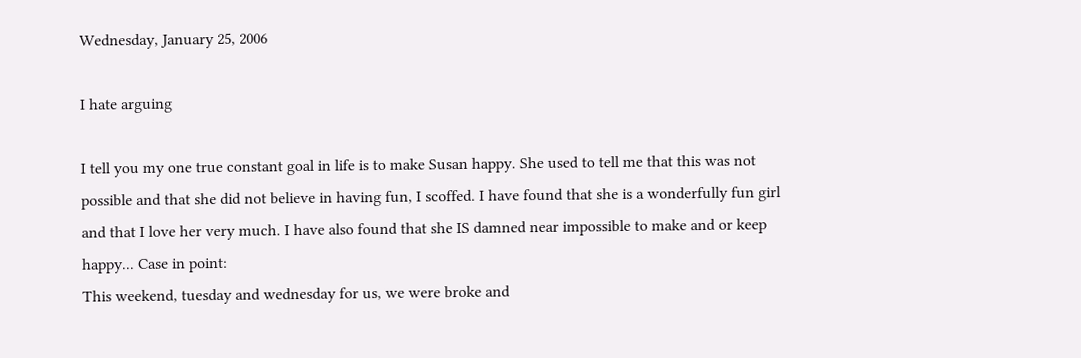Wednesday, January 25, 2006

I hate arguing

I tell you my one true constant goal in life is to make Susan happy. She used to tell me that this was not possible and that she did not believe in having fun, I scoffed. I have found that she is a wonderfully fun girl and that I love her very much. I have also found that she IS damned near impossible to make and or keep happy... Case in point:
This weekend, tuesday and wednesday for us, we were broke and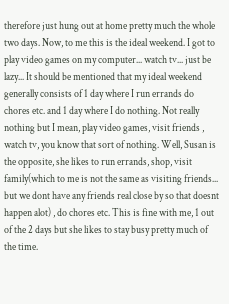therefore just hung out at home pretty much the whole two days. Now, to me this is the ideal weekend. I got to play video games on my computer... watch tv... just be lazy... It should be mentioned that my ideal weekend generally consists of 1 day where I run errands do chores etc. and 1 day where I do nothing. Not really nothing but I mean, play video games, visit friends , watch tv, you know that sort of nothing. Well, Susan is the opposite, she likes to run errands, shop, visit family(which to me is not the same as visiting friends... but we dont have any friends real close by so that doesnt happen alot) , do chores etc. This is fine with me, 1 out of the 2 days but she likes to stay busy pretty much of the time.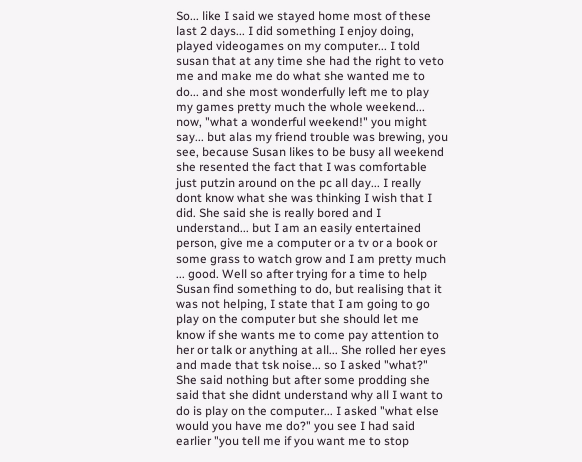So... like I said we stayed home most of these last 2 days... I did something I enjoy doing, played videogames on my computer... I told susan that at any time she had the right to veto me and make me do what she wanted me to do... and she most wonderfully left me to play my games pretty much the whole weekend... now, "what a wonderful weekend!" you might say... but alas my friend trouble was brewing, you see, because Susan likes to be busy all weekend she resented the fact that I was comfortable just putzin around on the pc all day... I really dont know what she was thinking I wish that I did. She said she is really bored and I understand... but I am an easily entertained person, give me a computer or a tv or a book or some grass to watch grow and I am pretty much ... good. Well so after trying for a time to help Susan find something to do, but realising that it was not helping, I state that I am going to go play on the computer but she should let me know if she wants me to come pay attention to her or talk or anything at all... She rolled her eyes and made that tsk noise... so I asked "what?" She said nothing but after some prodding she said that she didnt understand why all I want to do is play on the computer... I asked "what else would you have me do?" you see I had said earlier "you tell me if you want me to stop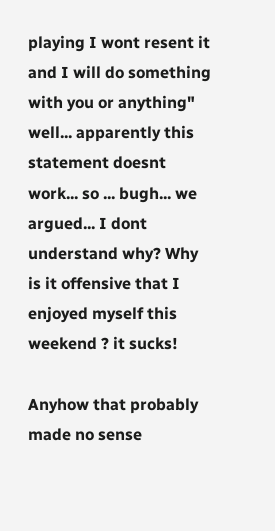playing I wont resent it and I will do something with you or anything" well... apparently this statement doesnt work... so ... bugh... we argued... I dont understand why? Why is it offensive that I enjoyed myself this weekend ? it sucks!

Anyhow that probably made no sense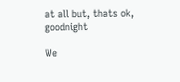at all but, thats ok, goodnight

We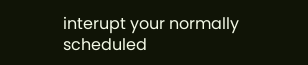interupt your normally scheduled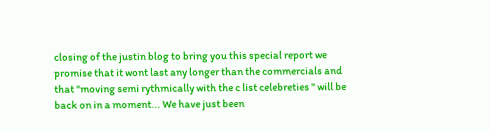closing of the justin blog to bring you this special report we promise that it wont last any longer than the commercials and that "moving semi rythmically with the c list celebreties " will be back on in a moment... We have just been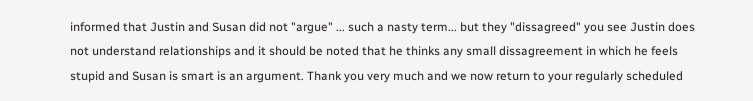informed that Justin and Susan did not "argue" ... such a nasty term... but they "dissagreed" you see Justin does not understand relationships and it should be noted that he thinks any small dissagreement in which he feels stupid and Susan is smart is an argument. Thank you very much and we now return to your regularly scheduled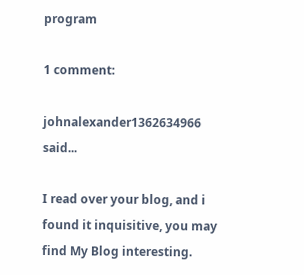program

1 comment:

johnalexander1362634966 said...

I read over your blog, and i found it inquisitive, you may find My Blog interesting.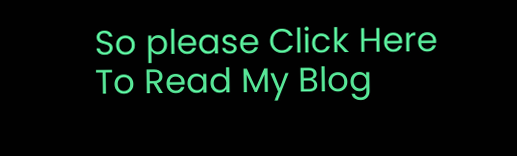So please Click Here To Read My Blog